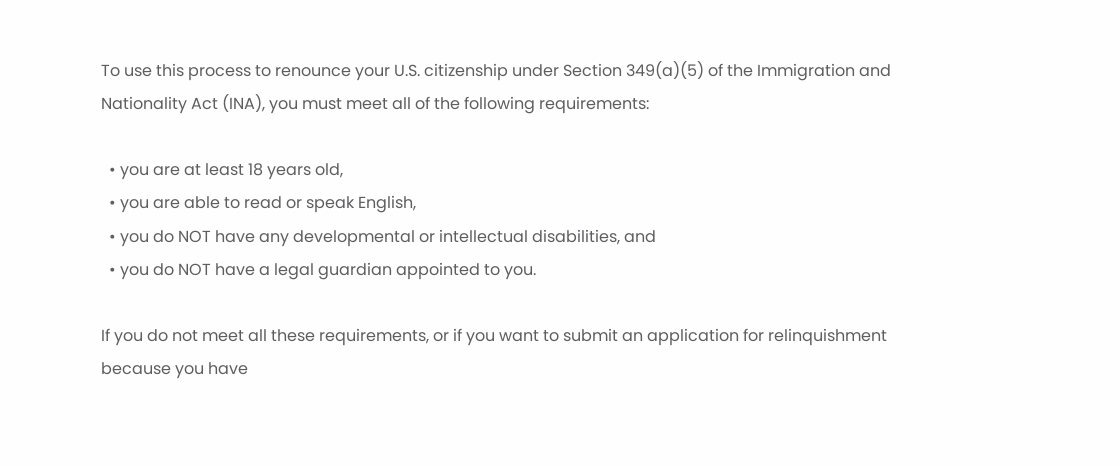To use this process to renounce your U.S. citizenship under Section 349(a)(5) of the Immigration and Nationality Act (INA), you must meet all of the following requirements:

  • you are at least 18 years old,
  • you are able to read or speak English,
  • you do NOT have any developmental or intellectual disabilities, and
  • you do NOT have a legal guardian appointed to you.

If you do not meet all these requirements, or if you want to submit an application for relinquishment because you have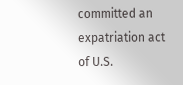committed an expatriation act of U.S.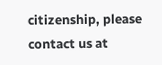citizenship, please contact us at